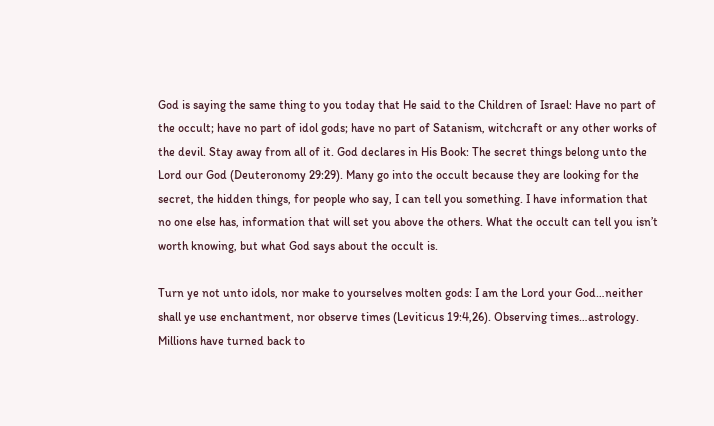God is saying the same thing to you today that He said to the Children of Israel: Have no part of the occult; have no part of idol gods; have no part of Satanism, witchcraft or any other works of the devil. Stay away from all of it. God declares in His Book: The secret things belong unto the Lord our God (Deuteronomy 29:29). Many go into the occult because they are looking for the secret, the hidden things, for people who say, I can tell you something. I have information that no one else has, information that will set you above the others. What the occult can tell you isn’t worth knowing, but what God says about the occult is.

Turn ye not unto idols, nor make to yourselves molten gods: I am the Lord your God…neither shall ye use enchantment, nor observe times (Leviticus 19:4,26). Observing times…astrology. Millions have turned back to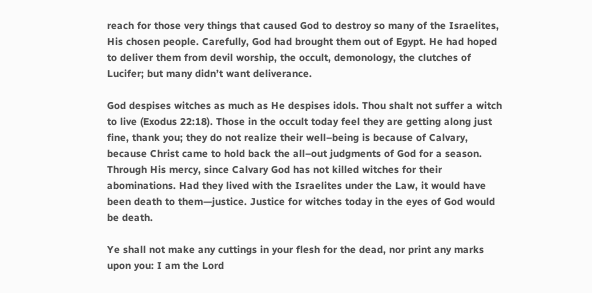reach for those very things that caused God to destroy so many of the Israelites, His chosen people. Carefully, God had brought them out of Egypt. He had hoped to deliver them from devil worship, the occult, demonology, the clutches of Lucifer; but many didn’t want deliverance.

God despises witches as much as He despises idols. Thou shalt not suffer a witch to live (Exodus 22:18). Those in the occult today feel they are getting along just fine, thank you; they do not realize their well–being is because of Calvary, because Christ came to hold back the all–out judgments of God for a season. Through His mercy, since Calvary God has not killed witches for their abominations. Had they lived with the Israelites under the Law, it would have been death to them—justice. Justice for witches today in the eyes of God would be death.

Ye shall not make any cuttings in your flesh for the dead, nor print any marks upon you: I am the Lord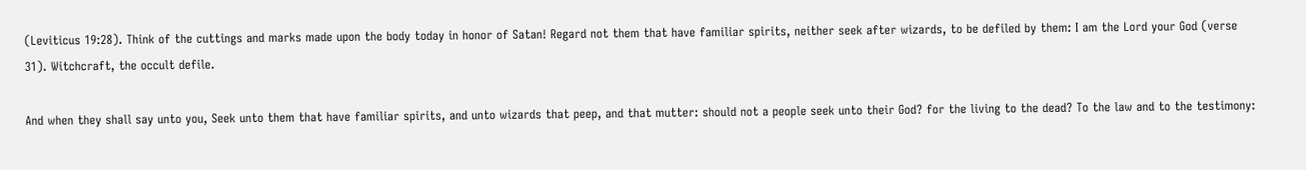(Leviticus 19:28). Think of the cuttings and marks made upon the body today in honor of Satan! Regard not them that have familiar spirits, neither seek after wizards, to be defiled by them: I am the Lord your God (verse 31). Witchcraft, the occult defile.

And when they shall say unto you, Seek unto them that have familiar spirits, and unto wizards that peep, and that mutter: should not a people seek unto their God? for the living to the dead? To the law and to the testimony: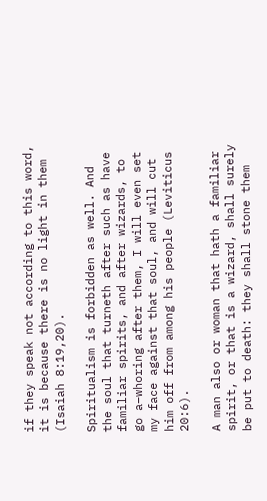if they speak not according to this word, it is because there is no light in them (Isaiah 8:19,20).

Spiritualism is forbidden as well. And the soul that turneth after such as have familiar spirits, and after wizards, to go a–whoring after them, I will even set my face against that soul, and will cut him off from among his people (Leviticus 20:6).

A man also or woman that hath a familiar spirit, or that is a wizard, shall surely be put to death: they shall stone them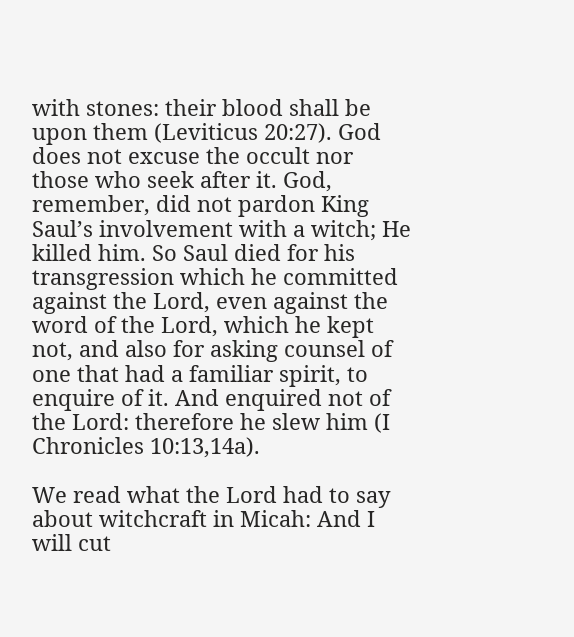with stones: their blood shall be upon them (Leviticus 20:27). God does not excuse the occult nor those who seek after it. God, remember, did not pardon King Saul’s involvement with a witch; He killed him. So Saul died for his transgression which he committed against the Lord, even against the word of the Lord, which he kept not, and also for asking counsel of one that had a familiar spirit, to enquire of it. And enquired not of the Lord: therefore he slew him (I Chronicles 10:13,14a).

We read what the Lord had to say about witchcraft in Micah: And I will cut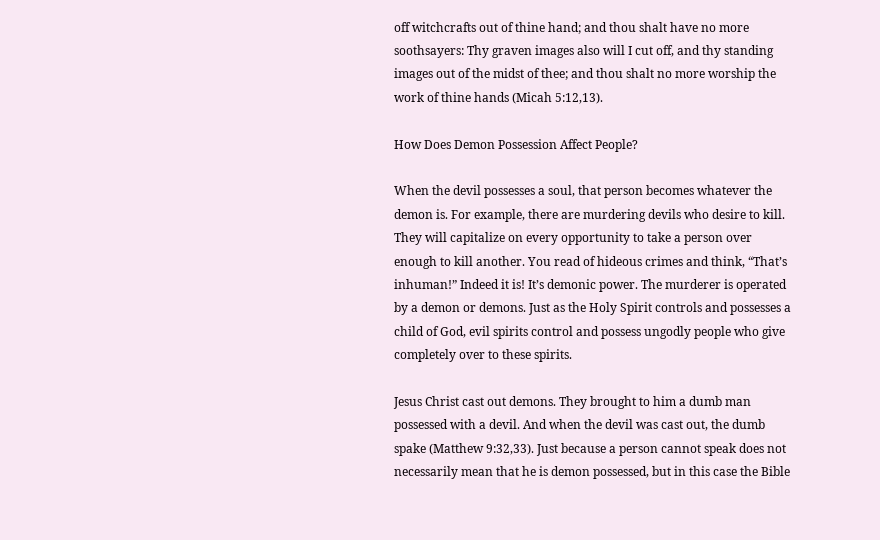off witchcrafts out of thine hand; and thou shalt have no more soothsayers: Thy graven images also will I cut off, and thy standing images out of the midst of thee; and thou shalt no more worship the work of thine hands (Micah 5:12,13).

How Does Demon Possession Affect People?

When the devil possesses a soul, that person becomes whatever the demon is. For example, there are murdering devils who desire to kill. They will capitalize on every opportunity to take a person over enough to kill another. You read of hideous crimes and think, “That’s inhuman!” Indeed it is! It’s demonic power. The murderer is operated by a demon or demons. Just as the Holy Spirit controls and possesses a child of God, evil spirits control and possess ungodly people who give completely over to these spirits.

Jesus Christ cast out demons. They brought to him a dumb man possessed with a devil. And when the devil was cast out, the dumb spake (Matthew 9:32,33). Just because a person cannot speak does not necessarily mean that he is demon possessed, but in this case the Bible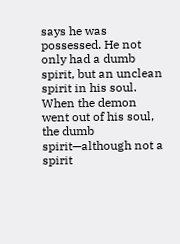says he was possessed. He not only had a dumb spirit, but an unclean spirit in his soul. When the demon went out of his soul, the dumb spirit—although not a spirit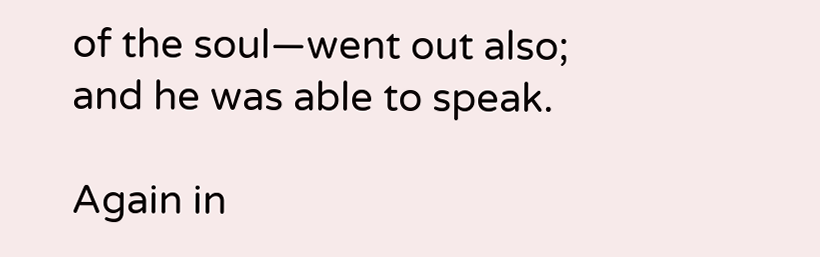of the soul—went out also; and he was able to speak.

Again in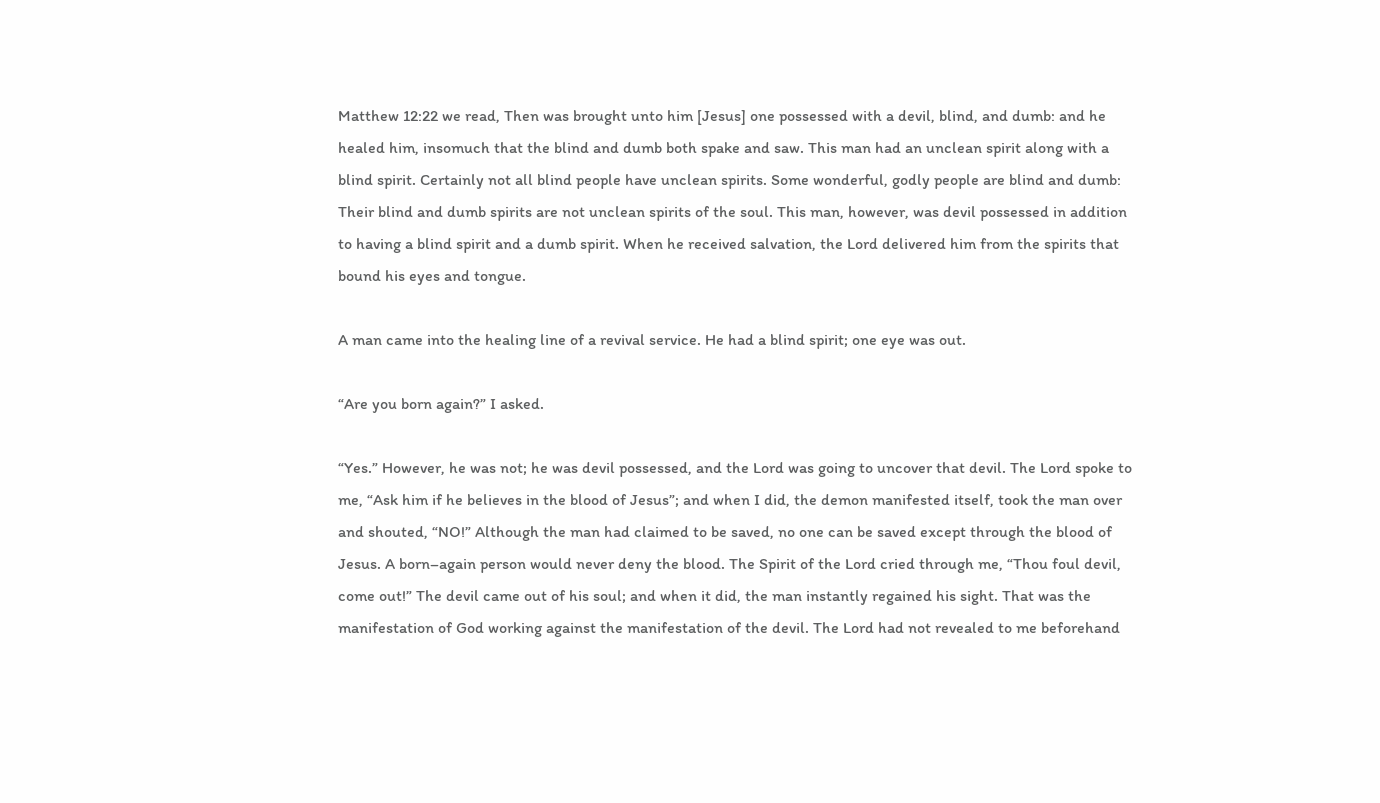Matthew 12:22 we read, Then was brought unto him [Jesus] one possessed with a devil, blind, and dumb: and he healed him, insomuch that the blind and dumb both spake and saw. This man had an unclean spirit along with a blind spirit. Certainly not all blind people have unclean spirits. Some wonderful, godly people are blind and dumb: Their blind and dumb spirits are not unclean spirits of the soul. This man, however, was devil possessed in addition to having a blind spirit and a dumb spirit. When he received salvation, the Lord delivered him from the spirits that bound his eyes and tongue.

A man came into the healing line of a revival service. He had a blind spirit; one eye was out.

“Are you born again?” I asked.

“Yes.” However, he was not; he was devil possessed, and the Lord was going to uncover that devil. The Lord spoke to me, “Ask him if he believes in the blood of Jesus”; and when I did, the demon manifested itself, took the man over and shouted, “NO!” Although the man had claimed to be saved, no one can be saved except through the blood of Jesus. A born–again person would never deny the blood. The Spirit of the Lord cried through me, “Thou foul devil, come out!” The devil came out of his soul; and when it did, the man instantly regained his sight. That was the manifestation of God working against the manifestation of the devil. The Lord had not revealed to me beforehand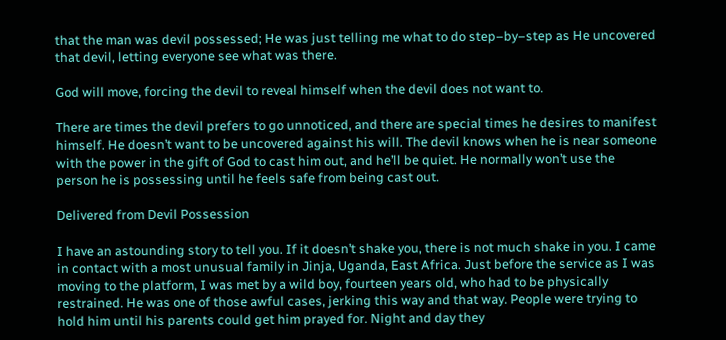that the man was devil possessed; He was just telling me what to do step–by–step as He uncovered that devil, letting everyone see what was there.

God will move, forcing the devil to reveal himself when the devil does not want to.

There are times the devil prefers to go unnoticed, and there are special times he desires to manifest himself. He doesn’t want to be uncovered against his will. The devil knows when he is near someone with the power in the gift of God to cast him out, and he’ll be quiet. He normally won’t use the person he is possessing until he feels safe from being cast out.

Delivered from Devil Possession

I have an astounding story to tell you. If it doesn’t shake you, there is not much shake in you. I came in contact with a most unusual family in Jinja, Uganda, East Africa. Just before the service as I was moving to the platform, I was met by a wild boy, fourteen years old, who had to be physically restrained. He was one of those awful cases, jerking this way and that way. People were trying to hold him until his parents could get him prayed for. Night and day they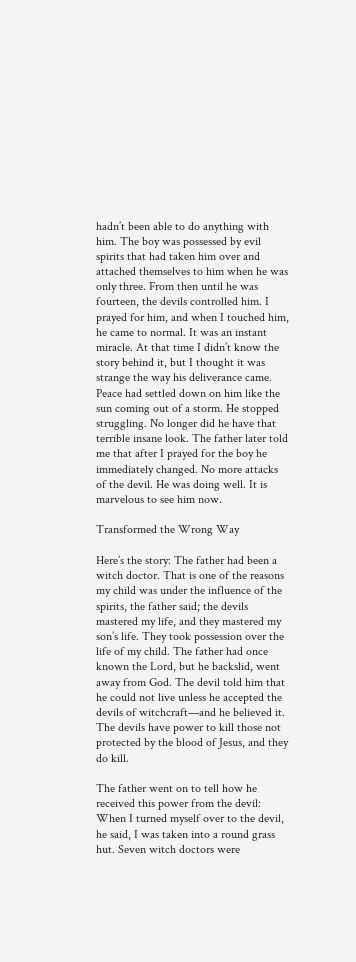hadn’t been able to do anything with him. The boy was possessed by evil spirits that had taken him over and attached themselves to him when he was only three. From then until he was fourteen, the devils controlled him. I prayed for him, and when I touched him, he came to normal. It was an instant miracle. At that time I didn’t know the story behind it, but I thought it was strange the way his deliverance came. Peace had settled down on him like the sun coming out of a storm. He stopped struggling. No longer did he have that terrible insane look. The father later told me that after I prayed for the boy he immediately changed. No more attacks of the devil. He was doing well. It is marvelous to see him now.

Transformed the Wrong Way

Here’s the story: The father had been a witch doctor. That is one of the reasons my child was under the influence of the spirits, the father said; the devils mastered my life, and they mastered my son’s life. They took possession over the life of my child. The father had once known the Lord, but he backslid, went away from God. The devil told him that he could not live unless he accepted the devils of witchcraft—and he believed it. The devils have power to kill those not protected by the blood of Jesus, and they do kill.

The father went on to tell how he received this power from the devil: When I turned myself over to the devil, he said, I was taken into a round grass hut. Seven witch doctors were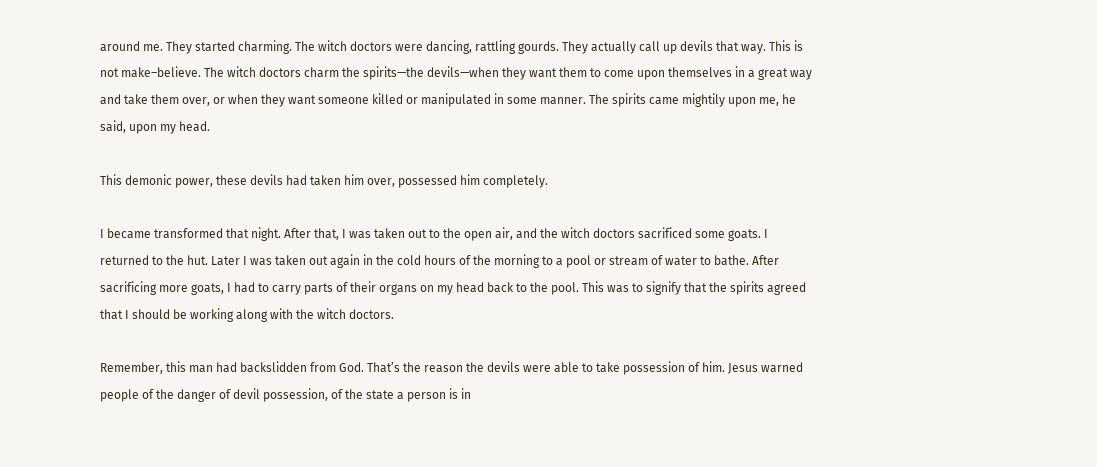around me. They started charming. The witch doctors were dancing, rattling gourds. They actually call up devils that way. This is not make–believe. The witch doctors charm the spirits—the devils—when they want them to come upon themselves in a great way and take them over, or when they want someone killed or manipulated in some manner. The spirits came mightily upon me, he said, upon my head.

This demonic power, these devils had taken him over, possessed him completely.

I became transformed that night. After that, I was taken out to the open air, and the witch doctors sacrificed some goats. I returned to the hut. Later I was taken out again in the cold hours of the morning to a pool or stream of water to bathe. After sacrificing more goats, I had to carry parts of their organs on my head back to the pool. This was to signify that the spirits agreed that I should be working along with the witch doctors.

Remember, this man had backslidden from God. That’s the reason the devils were able to take possession of him. Jesus warned people of the danger of devil possession, of the state a person is in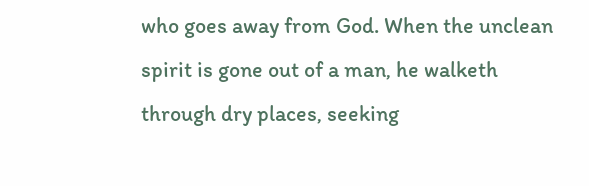who goes away from God. When the unclean spirit is gone out of a man, he walketh through dry places, seeking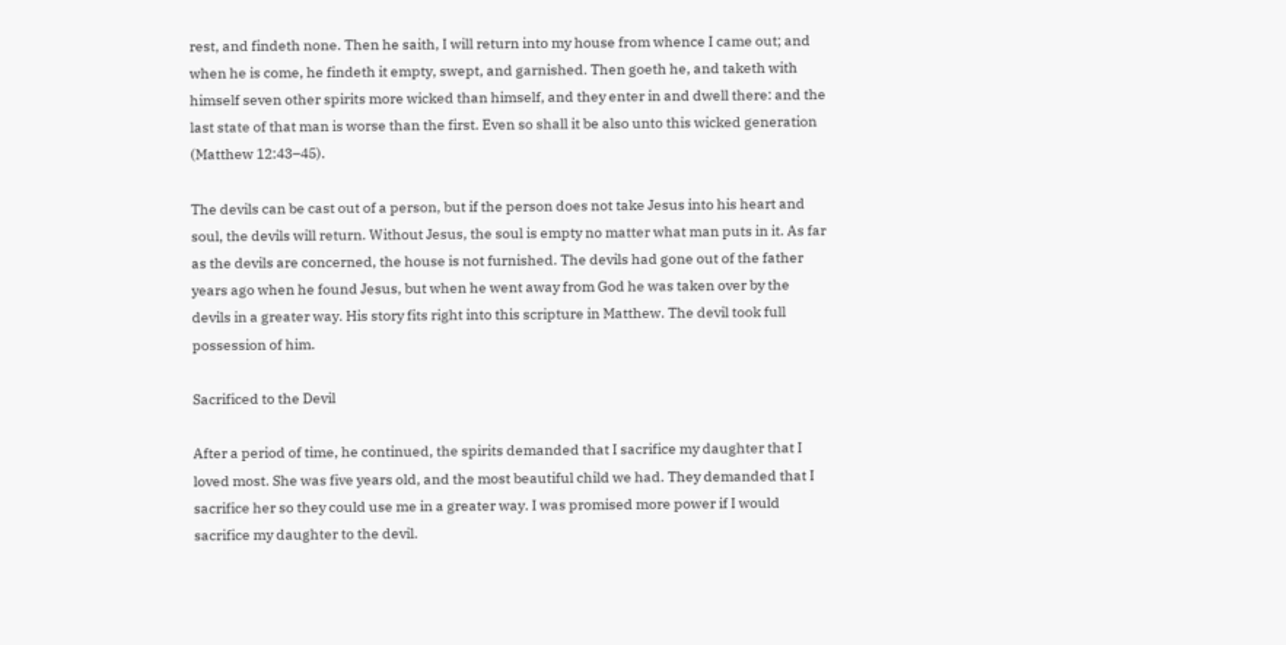rest, and findeth none. Then he saith, I will return into my house from whence I came out; and when he is come, he findeth it empty, swept, and garnished. Then goeth he, and taketh with himself seven other spirits more wicked than himself, and they enter in and dwell there: and the last state of that man is worse than the first. Even so shall it be also unto this wicked generation (Matthew 12:43–45).

The devils can be cast out of a person, but if the person does not take Jesus into his heart and soul, the devils will return. Without Jesus, the soul is empty no matter what man puts in it. As far as the devils are concerned, the house is not furnished. The devils had gone out of the father years ago when he found Jesus, but when he went away from God he was taken over by the devils in a greater way. His story fits right into this scripture in Matthew. The devil took full possession of him.

Sacrificed to the Devil

After a period of time, he continued, the spirits demanded that I sacrifice my daughter that I loved most. She was five years old, and the most beautiful child we had. They demanded that I sacrifice her so they could use me in a greater way. I was promised more power if I would sacrifice my daughter to the devil.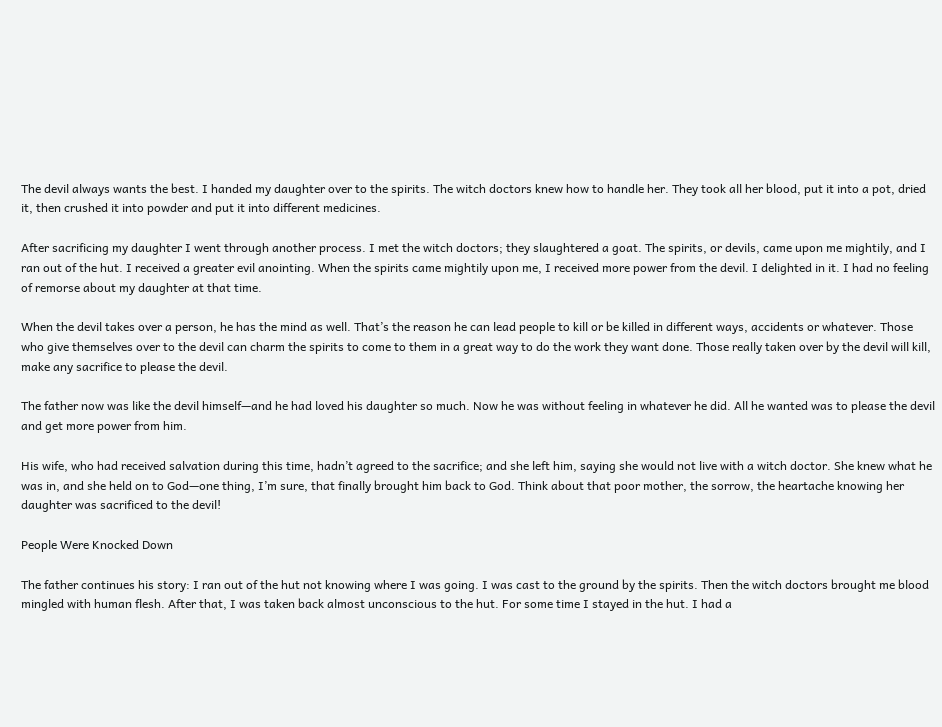The devil always wants the best. I handed my daughter over to the spirits. The witch doctors knew how to handle her. They took all her blood, put it into a pot, dried it, then crushed it into powder and put it into different medicines.

After sacrificing my daughter I went through another process. I met the witch doctors; they slaughtered a goat. The spirits, or devils, came upon me mightily, and I ran out of the hut. I received a greater evil anointing. When the spirits came mightily upon me, I received more power from the devil. I delighted in it. I had no feeling of remorse about my daughter at that time.

When the devil takes over a person, he has the mind as well. That’s the reason he can lead people to kill or be killed in different ways, accidents or whatever. Those who give themselves over to the devil can charm the spirits to come to them in a great way to do the work they want done. Those really taken over by the devil will kill, make any sacrifice to please the devil.

The father now was like the devil himself—and he had loved his daughter so much. Now he was without feeling in whatever he did. All he wanted was to please the devil and get more power from him.

His wife, who had received salvation during this time, hadn’t agreed to the sacrifice; and she left him, saying she would not live with a witch doctor. She knew what he was in, and she held on to God—one thing, I’m sure, that finally brought him back to God. Think about that poor mother, the sorrow, the heartache knowing her daughter was sacrificed to the devil!

People Were Knocked Down

The father continues his story: I ran out of the hut not knowing where I was going. I was cast to the ground by the spirits. Then the witch doctors brought me blood mingled with human flesh. After that, I was taken back almost unconscious to the hut. For some time I stayed in the hut. I had a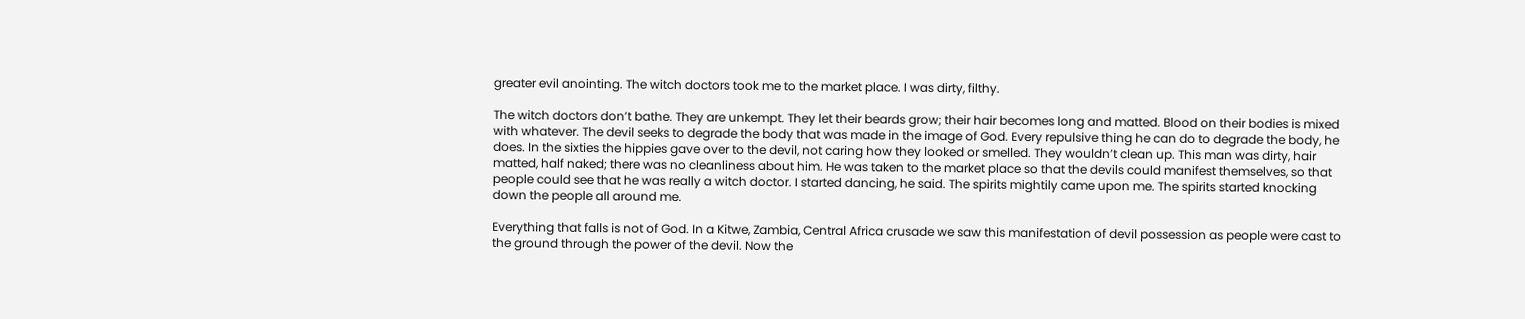greater evil anointing. The witch doctors took me to the market place. I was dirty, filthy.

The witch doctors don’t bathe. They are unkempt. They let their beards grow; their hair becomes long and matted. Blood on their bodies is mixed with whatever. The devil seeks to degrade the body that was made in the image of God. Every repulsive thing he can do to degrade the body, he does. In the sixties the hippies gave over to the devil, not caring how they looked or smelled. They wouldn’t clean up. This man was dirty, hair matted, half naked; there was no cleanliness about him. He was taken to the market place so that the devils could manifest themselves, so that people could see that he was really a witch doctor. I started dancing, he said. The spirits mightily came upon me. The spirits started knocking down the people all around me.

Everything that falls is not of God. In a Kitwe, Zambia, Central Africa crusade we saw this manifestation of devil possession as people were cast to the ground through the power of the devil. Now the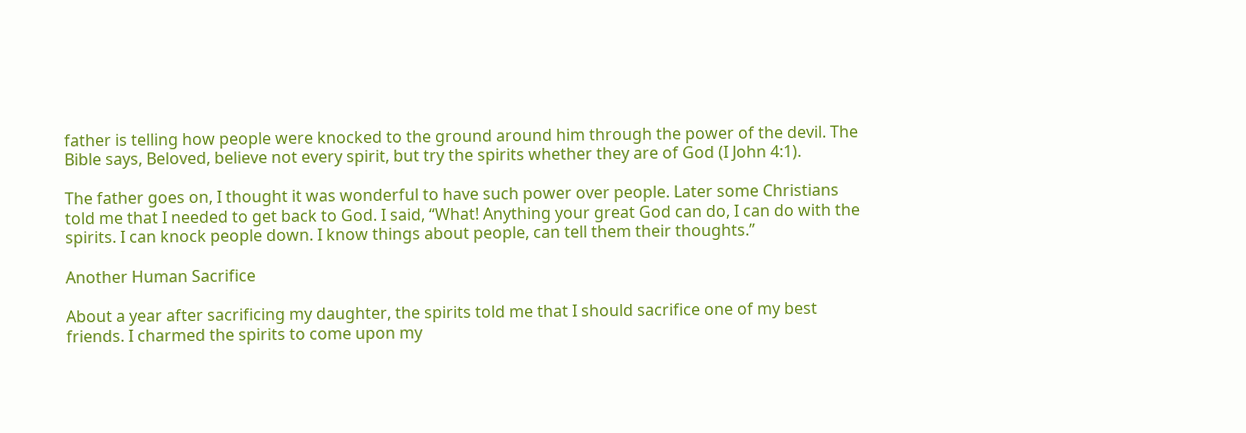father is telling how people were knocked to the ground around him through the power of the devil. The Bible says, Beloved, believe not every spirit, but try the spirits whether they are of God (I John 4:1).

The father goes on, I thought it was wonderful to have such power over people. Later some Christians told me that I needed to get back to God. I said, “What! Anything your great God can do, I can do with the spirits. I can knock people down. I know things about people, can tell them their thoughts.”

Another Human Sacrifice

About a year after sacrificing my daughter, the spirits told me that I should sacrifice one of my best friends. I charmed the spirits to come upon my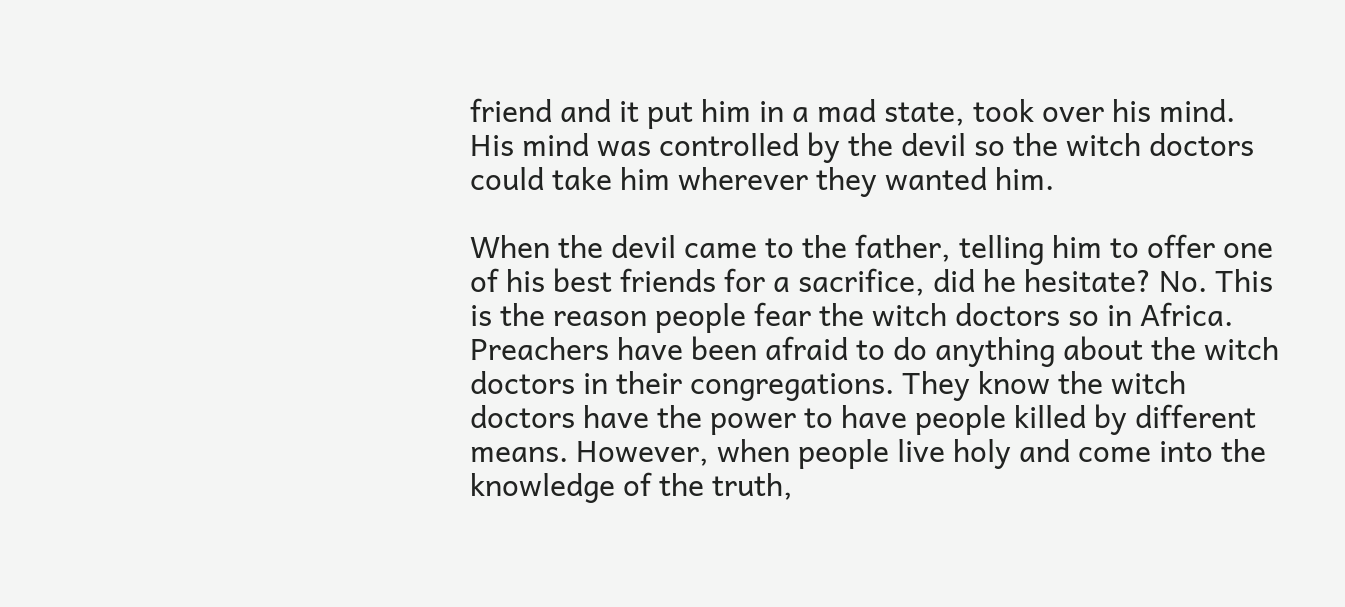friend and it put him in a mad state, took over his mind. His mind was controlled by the devil so the witch doctors could take him wherever they wanted him.

When the devil came to the father, telling him to offer one of his best friends for a sacrifice, did he hesitate? No. This is the reason people fear the witch doctors so in Africa. Preachers have been afraid to do anything about the witch doctors in their congregations. They know the witch doctors have the power to have people killed by different means. However, when people live holy and come into the knowledge of the truth,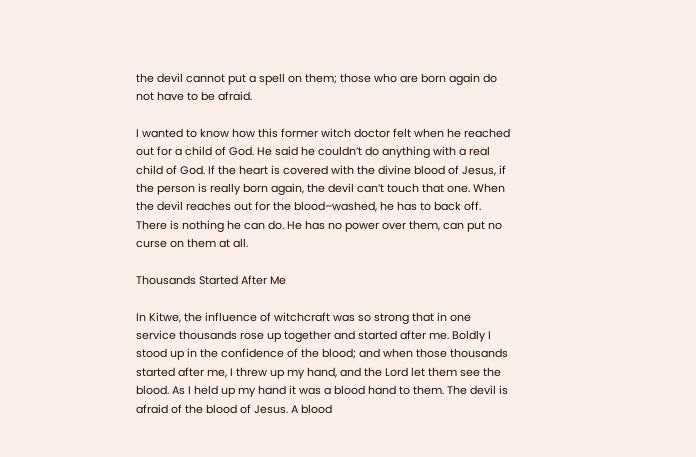the devil cannot put a spell on them; those who are born again do not have to be afraid.

I wanted to know how this former witch doctor felt when he reached out for a child of God. He said he couldn’t do anything with a real child of God. If the heart is covered with the divine blood of Jesus, if the person is really born again, the devil can’t touch that one. When the devil reaches out for the blood–washed, he has to back off. There is nothing he can do. He has no power over them, can put no curse on them at all.

Thousands Started After Me

In Kitwe, the influence of witchcraft was so strong that in one service thousands rose up together and started after me. Boldly I stood up in the confidence of the blood; and when those thousands started after me, I threw up my hand, and the Lord let them see the blood. As I held up my hand it was a blood hand to them. The devil is afraid of the blood of Jesus. A blood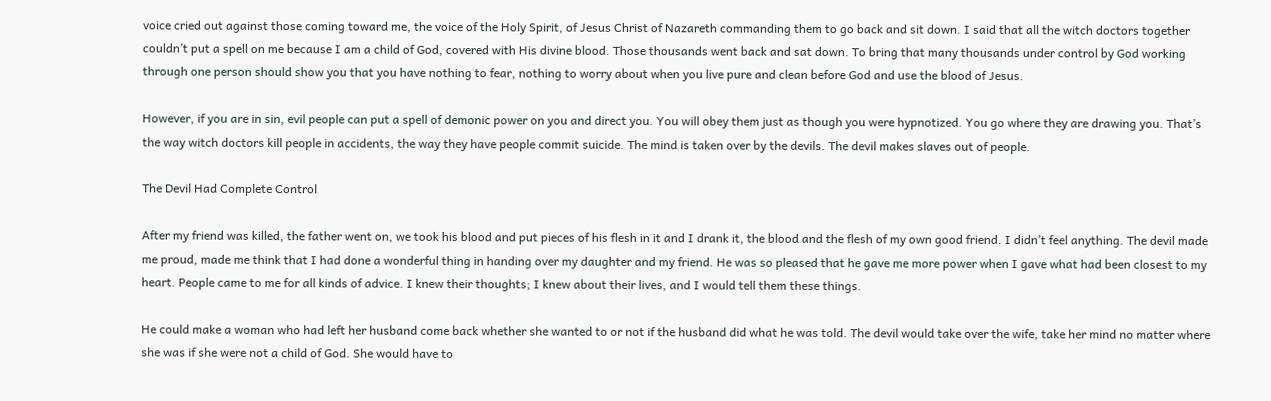voice cried out against those coming toward me, the voice of the Holy Spirit, of Jesus Christ of Nazareth commanding them to go back and sit down. I said that all the witch doctors together couldn’t put a spell on me because I am a child of God, covered with His divine blood. Those thousands went back and sat down. To bring that many thousands under control by God working through one person should show you that you have nothing to fear, nothing to worry about when you live pure and clean before God and use the blood of Jesus.

However, if you are in sin, evil people can put a spell of demonic power on you and direct you. You will obey them just as though you were hypnotized. You go where they are drawing you. That’s the way witch doctors kill people in accidents, the way they have people commit suicide. The mind is taken over by the devils. The devil makes slaves out of people.

The Devil Had Complete Control

After my friend was killed, the father went on, we took his blood and put pieces of his flesh in it and I drank it, the blood and the flesh of my own good friend. I didn’t feel anything. The devil made me proud, made me think that I had done a wonderful thing in handing over my daughter and my friend. He was so pleased that he gave me more power when I gave what had been closest to my heart. People came to me for all kinds of advice. I knew their thoughts; I knew about their lives, and I would tell them these things.

He could make a woman who had left her husband come back whether she wanted to or not if the husband did what he was told. The devil would take over the wife, take her mind no matter where she was if she were not a child of God. She would have to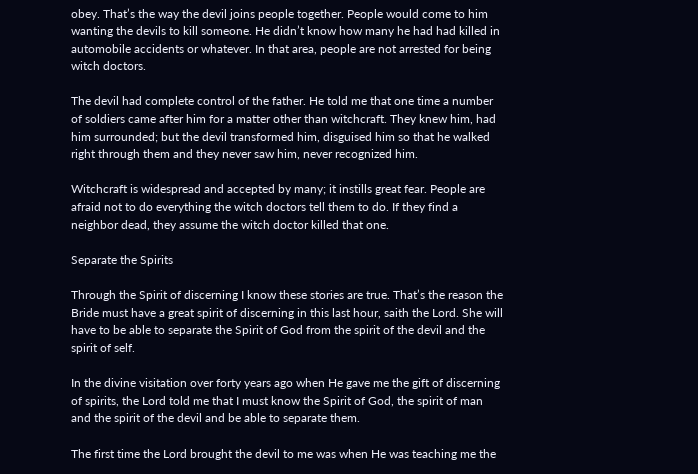obey. That’s the way the devil joins people together. People would come to him wanting the devils to kill someone. He didn’t know how many he had had killed in automobile accidents or whatever. In that area, people are not arrested for being witch doctors.

The devil had complete control of the father. He told me that one time a number of soldiers came after him for a matter other than witchcraft. They knew him, had him surrounded; but the devil transformed him, disguised him so that he walked right through them and they never saw him, never recognized him.

Witchcraft is widespread and accepted by many; it instills great fear. People are afraid not to do everything the witch doctors tell them to do. If they find a neighbor dead, they assume the witch doctor killed that one.

Separate the Spirits

Through the Spirit of discerning I know these stories are true. That’s the reason the Bride must have a great spirit of discerning in this last hour, saith the Lord. She will have to be able to separate the Spirit of God from the spirit of the devil and the spirit of self.

In the divine visitation over forty years ago when He gave me the gift of discerning of spirits, the Lord told me that I must know the Spirit of God, the spirit of man and the spirit of the devil and be able to separate them.

The first time the Lord brought the devil to me was when He was teaching me the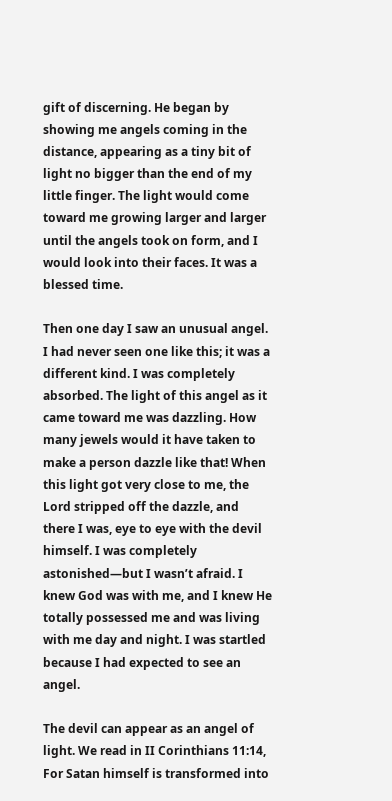gift of discerning. He began by showing me angels coming in the distance, appearing as a tiny bit of light no bigger than the end of my little finger. The light would come toward me growing larger and larger until the angels took on form, and I would look into their faces. It was a blessed time.

Then one day I saw an unusual angel. I had never seen one like this; it was a different kind. I was completely absorbed. The light of this angel as it came toward me was dazzling. How many jewels would it have taken to make a person dazzle like that! When this light got very close to me, the Lord stripped off the dazzle, and there I was, eye to eye with the devil himself. I was completely astonished—but I wasn’t afraid. I knew God was with me, and I knew He totally possessed me and was living with me day and night. I was startled because I had expected to see an angel.

The devil can appear as an angel of light. We read in II Corinthians 11:14, For Satan himself is transformed into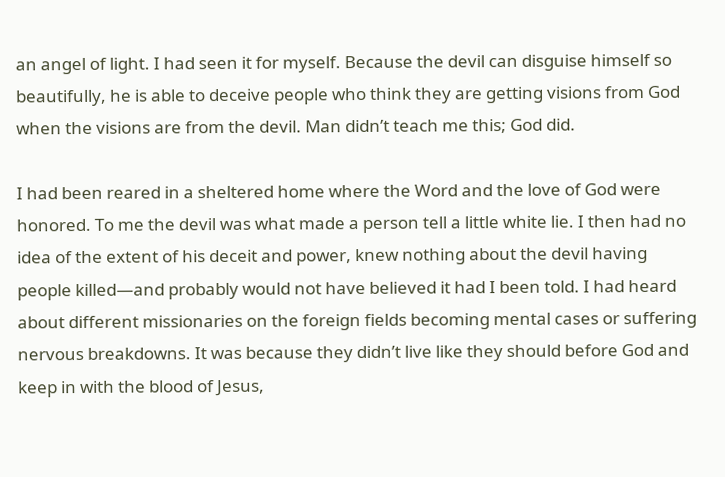an angel of light. I had seen it for myself. Because the devil can disguise himself so beautifully, he is able to deceive people who think they are getting visions from God when the visions are from the devil. Man didn’t teach me this; God did.

I had been reared in a sheltered home where the Word and the love of God were honored. To me the devil was what made a person tell a little white lie. I then had no idea of the extent of his deceit and power, knew nothing about the devil having people killed—and probably would not have believed it had I been told. I had heard about different missionaries on the foreign fields becoming mental cases or suffering nervous breakdowns. It was because they didn’t live like they should before God and keep in with the blood of Jesus,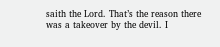saith the Lord. That’s the reason there was a takeover by the devil. I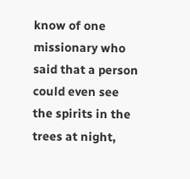know of one missionary who said that a person could even see the spirits in the trees at night,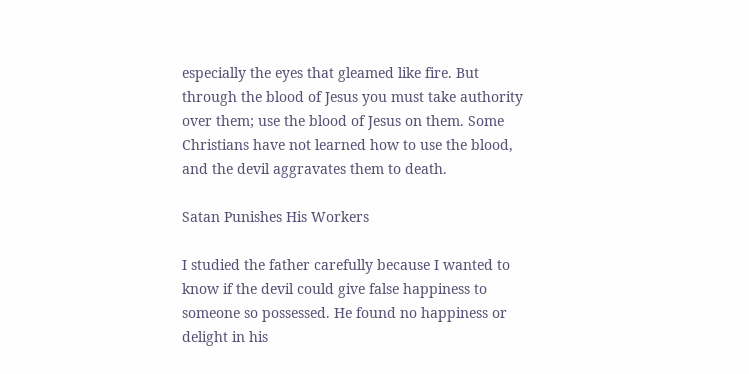especially the eyes that gleamed like fire. But through the blood of Jesus you must take authority over them; use the blood of Jesus on them. Some Christians have not learned how to use the blood, and the devil aggravates them to death.

Satan Punishes His Workers

I studied the father carefully because I wanted to know if the devil could give false happiness to someone so possessed. He found no happiness or delight in his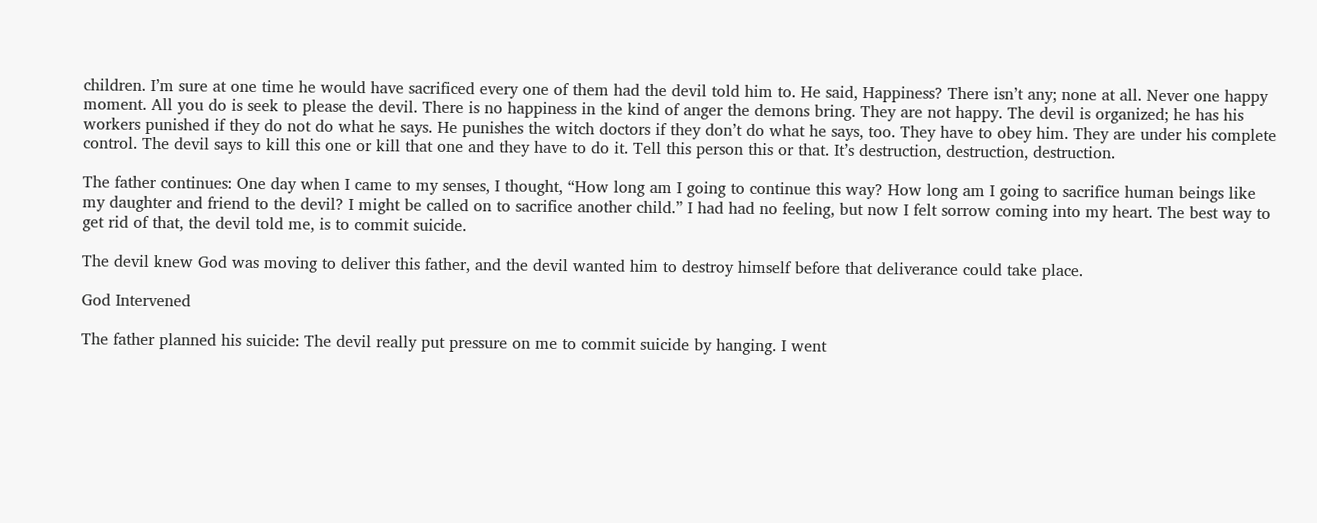children. I’m sure at one time he would have sacrificed every one of them had the devil told him to. He said, Happiness? There isn’t any; none at all. Never one happy moment. All you do is seek to please the devil. There is no happiness in the kind of anger the demons bring. They are not happy. The devil is organized; he has his workers punished if they do not do what he says. He punishes the witch doctors if they don’t do what he says, too. They have to obey him. They are under his complete control. The devil says to kill this one or kill that one and they have to do it. Tell this person this or that. It’s destruction, destruction, destruction.

The father continues: One day when I came to my senses, I thought, “How long am I going to continue this way? How long am I going to sacrifice human beings like my daughter and friend to the devil? I might be called on to sacrifice another child.” I had had no feeling, but now I felt sorrow coming into my heart. The best way to get rid of that, the devil told me, is to commit suicide.

The devil knew God was moving to deliver this father, and the devil wanted him to destroy himself before that deliverance could take place.

God Intervened

The father planned his suicide: The devil really put pressure on me to commit suicide by hanging. I went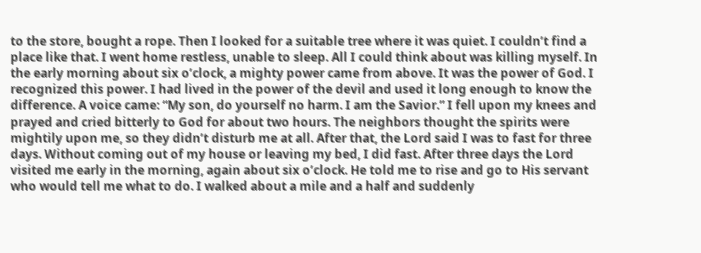to the store, bought a rope. Then I looked for a suitable tree where it was quiet. I couldn’t find a place like that. I went home restless, unable to sleep. All I could think about was killing myself. In the early morning about six o’clock, a mighty power came from above. It was the power of God. I recognized this power. I had lived in the power of the devil and used it long enough to know the difference. A voice came: “My son, do yourself no harm. I am the Savior.” I fell upon my knees and prayed and cried bitterly to God for about two hours. The neighbors thought the spirits were mightily upon me, so they didn’t disturb me at all. After that, the Lord said I was to fast for three days. Without coming out of my house or leaving my bed, I did fast. After three days the Lord visited me early in the morning, again about six o’clock. He told me to rise and go to His servant who would tell me what to do. I walked about a mile and a half and suddenly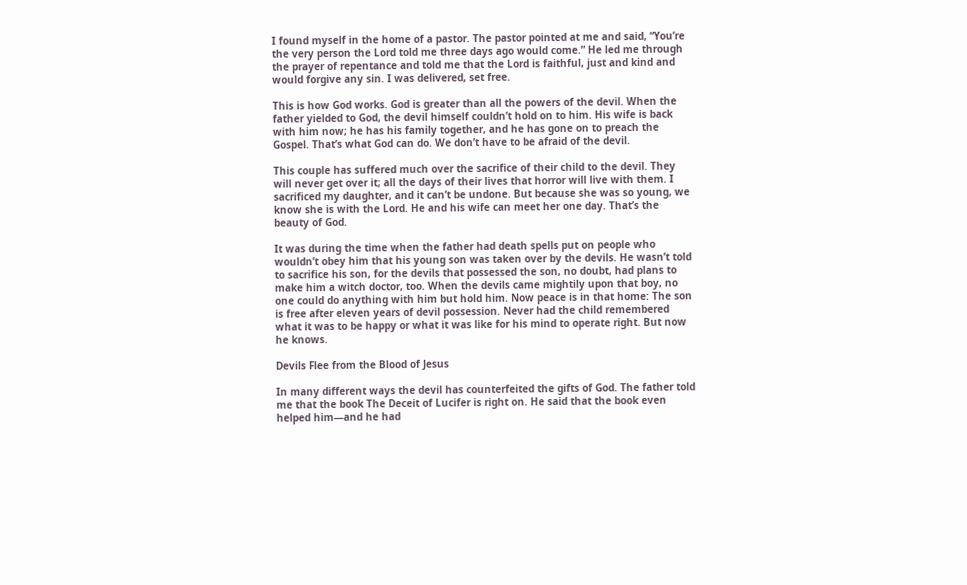I found myself in the home of a pastor. The pastor pointed at me and said, “You’re the very person the Lord told me three days ago would come.” He led me through the prayer of repentance and told me that the Lord is faithful, just and kind and would forgive any sin. I was delivered, set free.

This is how God works. God is greater than all the powers of the devil. When the father yielded to God, the devil himself couldn’t hold on to him. His wife is back with him now; he has his family together, and he has gone on to preach the Gospel. That’s what God can do. We don’t have to be afraid of the devil.

This couple has suffered much over the sacrifice of their child to the devil. They will never get over it; all the days of their lives that horror will live with them. I sacrificed my daughter, and it can’t be undone. But because she was so young, we know she is with the Lord. He and his wife can meet her one day. That’s the beauty of God.

It was during the time when the father had death spells put on people who wouldn’t obey him that his young son was taken over by the devils. He wasn’t told to sacrifice his son, for the devils that possessed the son, no doubt, had plans to make him a witch doctor, too. When the devils came mightily upon that boy, no one could do anything with him but hold him. Now peace is in that home: The son is free after eleven years of devil possession. Never had the child remembered what it was to be happy or what it was like for his mind to operate right. But now he knows.

Devils Flee from the Blood of Jesus

In many different ways the devil has counterfeited the gifts of God. The father told me that the book The Deceit of Lucifer is right on. He said that the book even helped him—and he had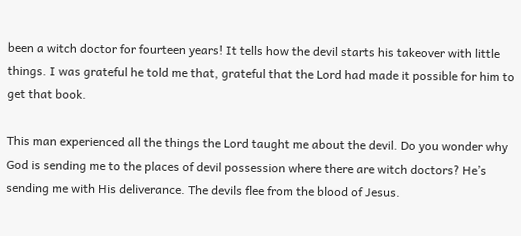been a witch doctor for fourteen years! It tells how the devil starts his takeover with little things. I was grateful he told me that, grateful that the Lord had made it possible for him to get that book.

This man experienced all the things the Lord taught me about the devil. Do you wonder why God is sending me to the places of devil possession where there are witch doctors? He’s sending me with His deliverance. The devils flee from the blood of Jesus.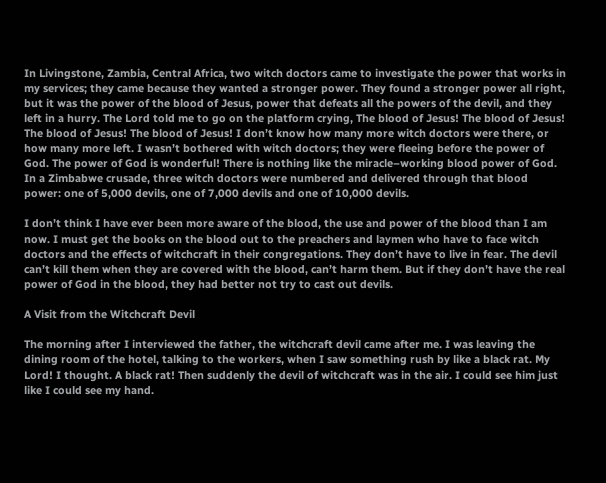In Livingstone, Zambia, Central Africa, two witch doctors came to investigate the power that works in my services; they came because they wanted a stronger power. They found a stronger power all right, but it was the power of the blood of Jesus, power that defeats all the powers of the devil, and they left in a hurry. The Lord told me to go on the platform crying, The blood of Jesus! The blood of Jesus! The blood of Jesus! The blood of Jesus! I don’t know how many more witch doctors were there, or how many more left. I wasn’t bothered with witch doctors; they were fleeing before the power of God. The power of God is wonderful! There is nothing like the miracle–working blood power of God. In a Zimbabwe crusade, three witch doctors were numbered and delivered through that blood power: one of 5,000 devils, one of 7,000 devils and one of 10,000 devils.

I don’t think I have ever been more aware of the blood, the use and power of the blood than I am now. I must get the books on the blood out to the preachers and laymen who have to face witch doctors and the effects of witchcraft in their congregations. They don’t have to live in fear. The devil can’t kill them when they are covered with the blood, can’t harm them. But if they don’t have the real power of God in the blood, they had better not try to cast out devils.

A Visit from the Witchcraft Devil

The morning after I interviewed the father, the witchcraft devil came after me. I was leaving the dining room of the hotel, talking to the workers, when I saw something rush by like a black rat. My Lord! I thought. A black rat! Then suddenly the devil of witchcraft was in the air. I could see him just like I could see my hand.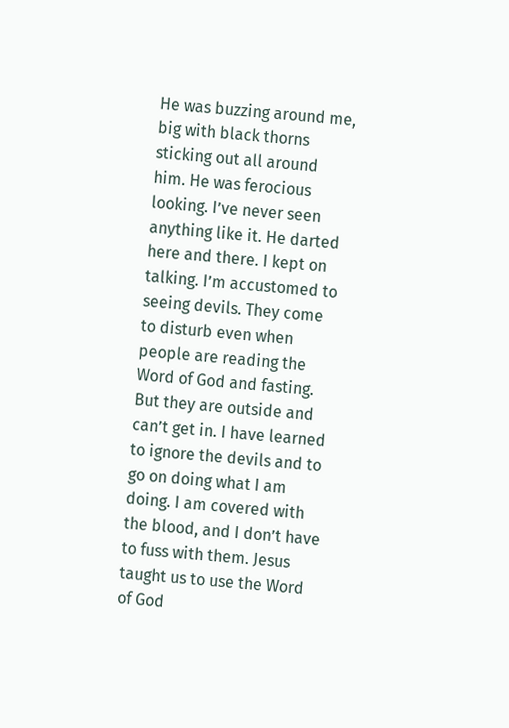He was buzzing around me, big with black thorns sticking out all around him. He was ferocious looking. I’ve never seen anything like it. He darted here and there. I kept on talking. I’m accustomed to seeing devils. They come to disturb even when people are reading the Word of God and fasting. But they are outside and can’t get in. I have learned to ignore the devils and to go on doing what I am doing. I am covered with the blood, and I don’t have to fuss with them. Jesus taught us to use the Word of God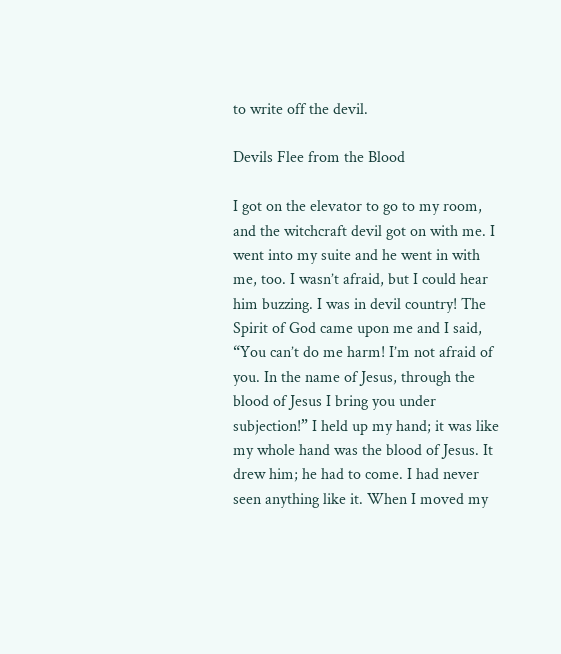to write off the devil.

Devils Flee from the Blood

I got on the elevator to go to my room, and the witchcraft devil got on with me. I went into my suite and he went in with me, too. I wasn’t afraid, but I could hear him buzzing. I was in devil country! The Spirit of God came upon me and I said, “You can’t do me harm! I’m not afraid of you. In the name of Jesus, through the blood of Jesus I bring you under subjection!” I held up my hand; it was like my whole hand was the blood of Jesus. It drew him; he had to come. I had never seen anything like it. When I moved my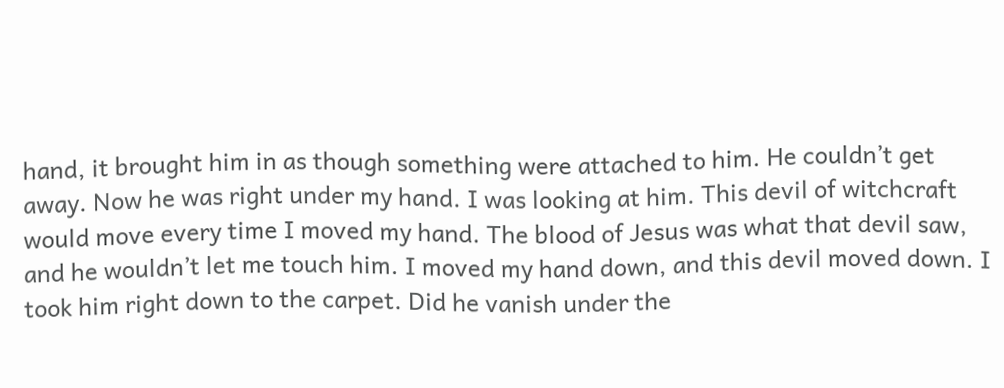hand, it brought him in as though something were attached to him. He couldn’t get away. Now he was right under my hand. I was looking at him. This devil of witchcraft would move every time I moved my hand. The blood of Jesus was what that devil saw, and he wouldn’t let me touch him. I moved my hand down, and this devil moved down. I took him right down to the carpet. Did he vanish under the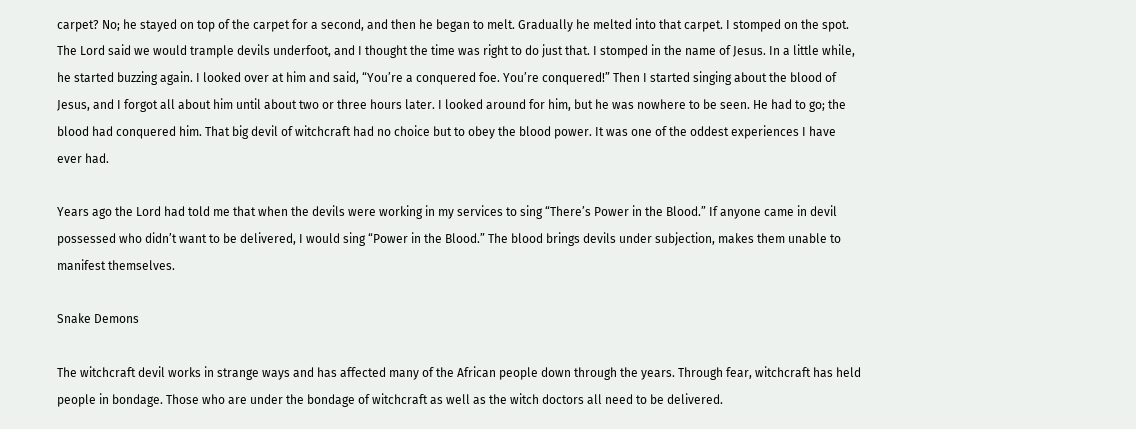carpet? No; he stayed on top of the carpet for a second, and then he began to melt. Gradually he melted into that carpet. I stomped on the spot. The Lord said we would trample devils underfoot, and I thought the time was right to do just that. I stomped in the name of Jesus. In a little while, he started buzzing again. I looked over at him and said, “You’re a conquered foe. You’re conquered!” Then I started singing about the blood of Jesus, and I forgot all about him until about two or three hours later. I looked around for him, but he was nowhere to be seen. He had to go; the blood had conquered him. That big devil of witchcraft had no choice but to obey the blood power. It was one of the oddest experiences I have ever had.

Years ago the Lord had told me that when the devils were working in my services to sing “There’s Power in the Blood.” If anyone came in devil possessed who didn’t want to be delivered, I would sing “Power in the Blood.” The blood brings devils under subjection, makes them unable to manifest themselves.

Snake Demons

The witchcraft devil works in strange ways and has affected many of the African people down through the years. Through fear, witchcraft has held people in bondage. Those who are under the bondage of witchcraft as well as the witch doctors all need to be delivered.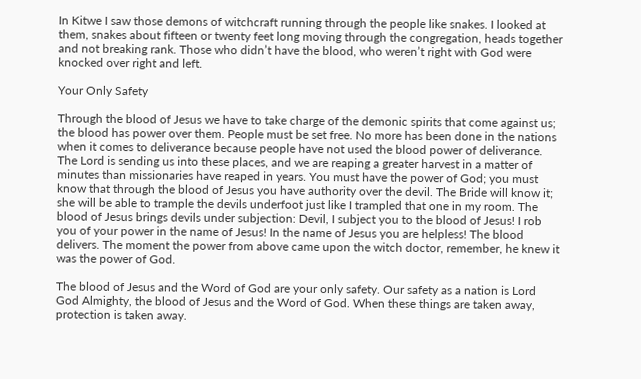In Kitwe I saw those demons of witchcraft running through the people like snakes. I looked at them, snakes about fifteen or twenty feet long moving through the congregation, heads together and not breaking rank. Those who didn’t have the blood, who weren’t right with God were knocked over right and left.

Your Only Safety

Through the blood of Jesus we have to take charge of the demonic spirits that come against us; the blood has power over them. People must be set free. No more has been done in the nations when it comes to deliverance because people have not used the blood power of deliverance. The Lord is sending us into these places, and we are reaping a greater harvest in a matter of minutes than missionaries have reaped in years. You must have the power of God; you must know that through the blood of Jesus you have authority over the devil. The Bride will know it; she will be able to trample the devils underfoot just like I trampled that one in my room. The blood of Jesus brings devils under subjection: Devil, I subject you to the blood of Jesus! I rob you of your power in the name of Jesus! In the name of Jesus you are helpless! The blood delivers. The moment the power from above came upon the witch doctor, remember, he knew it was the power of God.

The blood of Jesus and the Word of God are your only safety. Our safety as a nation is Lord God Almighty, the blood of Jesus and the Word of God. When these things are taken away, protection is taken away.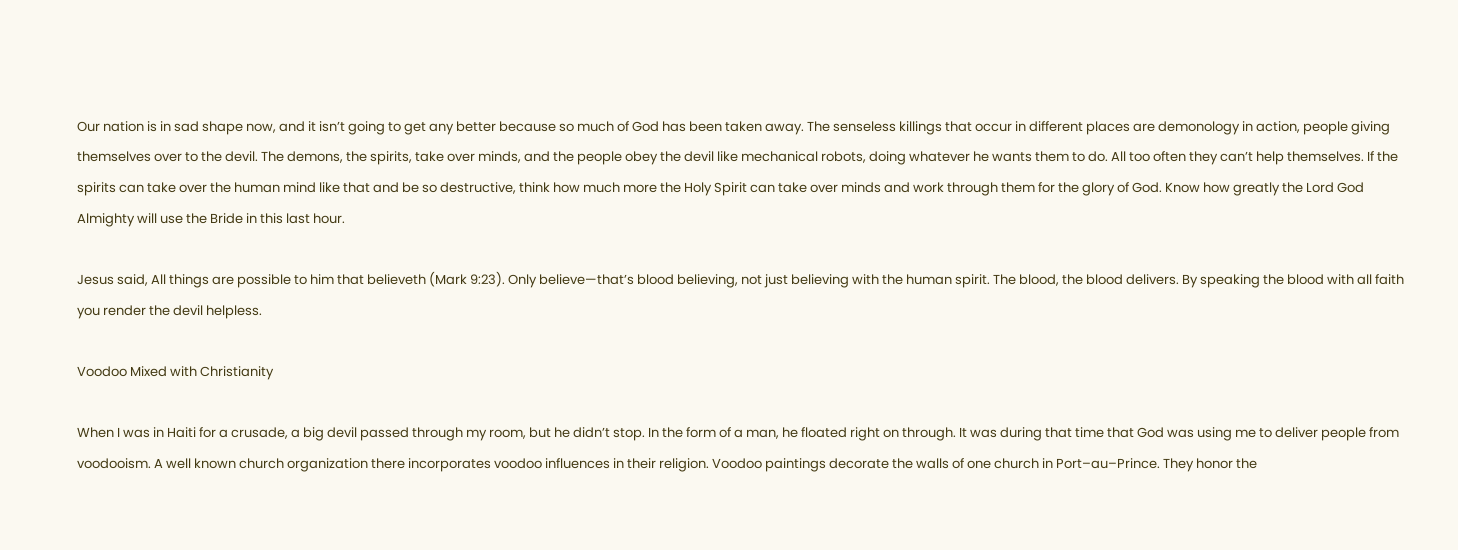Our nation is in sad shape now, and it isn’t going to get any better because so much of God has been taken away. The senseless killings that occur in different places are demonology in action, people giving themselves over to the devil. The demons, the spirits, take over minds, and the people obey the devil like mechanical robots, doing whatever he wants them to do. All too often they can’t help themselves. If the spirits can take over the human mind like that and be so destructive, think how much more the Holy Spirit can take over minds and work through them for the glory of God. Know how greatly the Lord God Almighty will use the Bride in this last hour.

Jesus said, All things are possible to him that believeth (Mark 9:23). Only believe—that’s blood believing, not just believing with the human spirit. The blood, the blood delivers. By speaking the blood with all faith you render the devil helpless.

Voodoo Mixed with Christianity

When I was in Haiti for a crusade, a big devil passed through my room, but he didn’t stop. In the form of a man, he floated right on through. It was during that time that God was using me to deliver people from voodooism. A well known church organization there incorporates voodoo influences in their religion. Voodoo paintings decorate the walls of one church in Port–au–Prince. They honor the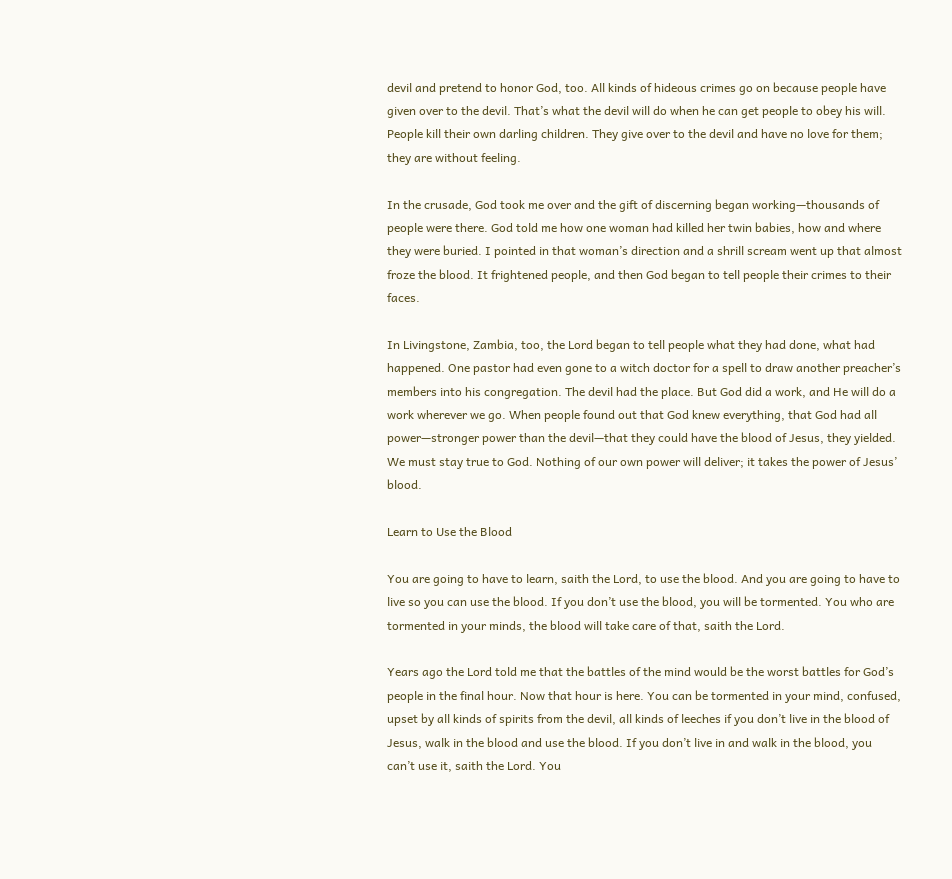devil and pretend to honor God, too. All kinds of hideous crimes go on because people have given over to the devil. That’s what the devil will do when he can get people to obey his will. People kill their own darling children. They give over to the devil and have no love for them; they are without feeling.

In the crusade, God took me over and the gift of discerning began working—thousands of people were there. God told me how one woman had killed her twin babies, how and where they were buried. I pointed in that woman’s direction and a shrill scream went up that almost froze the blood. It frightened people, and then God began to tell people their crimes to their faces.

In Livingstone, Zambia, too, the Lord began to tell people what they had done, what had happened. One pastor had even gone to a witch doctor for a spell to draw another preacher’s members into his congregation. The devil had the place. But God did a work, and He will do a work wherever we go. When people found out that God knew everything, that God had all power—stronger power than the devil—that they could have the blood of Jesus, they yielded. We must stay true to God. Nothing of our own power will deliver; it takes the power of Jesus’ blood.

Learn to Use the Blood

You are going to have to learn, saith the Lord, to use the blood. And you are going to have to live so you can use the blood. If you don’t use the blood, you will be tormented. You who are tormented in your minds, the blood will take care of that, saith the Lord.

Years ago the Lord told me that the battles of the mind would be the worst battles for God’s people in the final hour. Now that hour is here. You can be tormented in your mind, confused, upset by all kinds of spirits from the devil, all kinds of leeches if you don’t live in the blood of Jesus, walk in the blood and use the blood. If you don’t live in and walk in the blood, you can’t use it, saith the Lord. You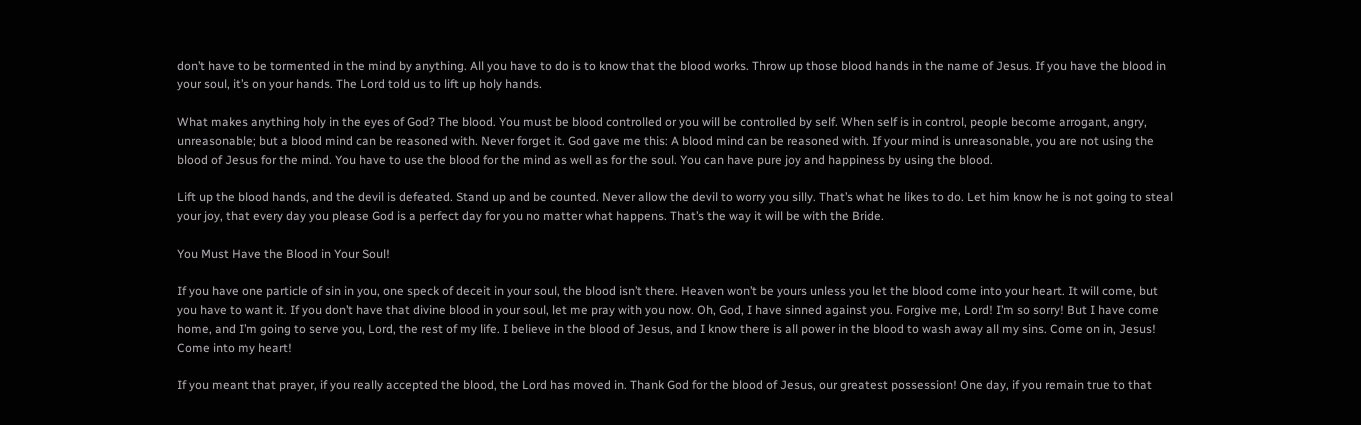don’t have to be tormented in the mind by anything. All you have to do is to know that the blood works. Throw up those blood hands in the name of Jesus. If you have the blood in your soul, it’s on your hands. The Lord told us to lift up holy hands.

What makes anything holy in the eyes of God? The blood. You must be blood controlled or you will be controlled by self. When self is in control, people become arrogant, angry, unreasonable; but a blood mind can be reasoned with. Never forget it. God gave me this: A blood mind can be reasoned with. If your mind is unreasonable, you are not using the blood of Jesus for the mind. You have to use the blood for the mind as well as for the soul. You can have pure joy and happiness by using the blood.

Lift up the blood hands, and the devil is defeated. Stand up and be counted. Never allow the devil to worry you silly. That’s what he likes to do. Let him know he is not going to steal your joy, that every day you please God is a perfect day for you no matter what happens. That’s the way it will be with the Bride.

You Must Have the Blood in Your Soul!

If you have one particle of sin in you, one speck of deceit in your soul, the blood isn’t there. Heaven won’t be yours unless you let the blood come into your heart. It will come, but you have to want it. If you don’t have that divine blood in your soul, let me pray with you now. Oh, God, I have sinned against you. Forgive me, Lord! I’m so sorry! But I have come home, and I’m going to serve you, Lord, the rest of my life. I believe in the blood of Jesus, and I know there is all power in the blood to wash away all my sins. Come on in, Jesus! Come into my heart!

If you meant that prayer, if you really accepted the blood, the Lord has moved in. Thank God for the blood of Jesus, our greatest possession! One day, if you remain true to that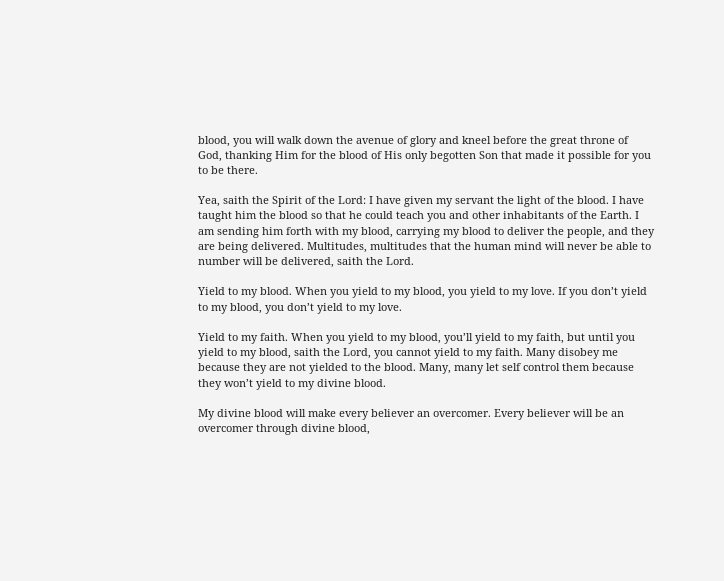blood, you will walk down the avenue of glory and kneel before the great throne of God, thanking Him for the blood of His only begotten Son that made it possible for you to be there.

Yea, saith the Spirit of the Lord: I have given my servant the light of the blood. I have taught him the blood so that he could teach you and other inhabitants of the Earth. I am sending him forth with my blood, carrying my blood to deliver the people, and they are being delivered. Multitudes, multitudes that the human mind will never be able to number will be delivered, saith the Lord.

Yield to my blood. When you yield to my blood, you yield to my love. If you don’t yield to my blood, you don’t yield to my love.

Yield to my faith. When you yield to my blood, you’ll yield to my faith, but until you yield to my blood, saith the Lord, you cannot yield to my faith. Many disobey me because they are not yielded to the blood. Many, many let self control them because they won’t yield to my divine blood.

My divine blood will make every believer an overcomer. Every believer will be an overcomer through divine blood,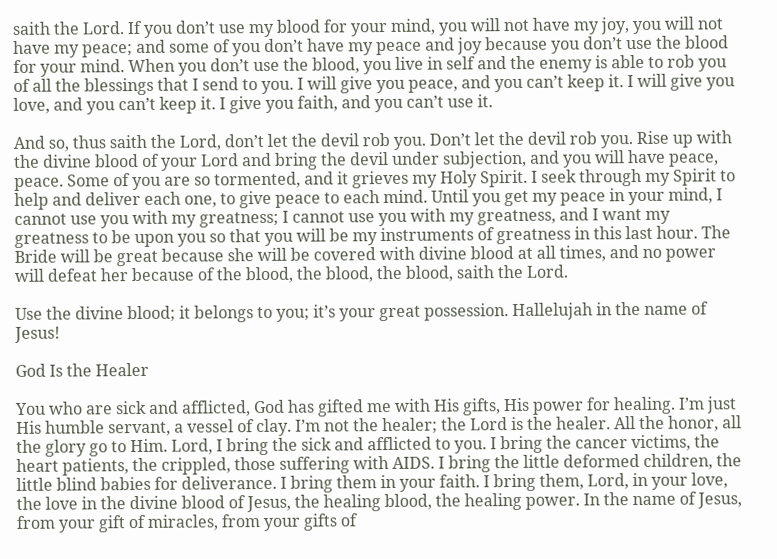saith the Lord. If you don’t use my blood for your mind, you will not have my joy, you will not have my peace; and some of you don’t have my peace and joy because you don’t use the blood for your mind. When you don’t use the blood, you live in self and the enemy is able to rob you of all the blessings that I send to you. I will give you peace, and you can’t keep it. I will give you love, and you can’t keep it. I give you faith, and you can’t use it.

And so, thus saith the Lord, don’t let the devil rob you. Don’t let the devil rob you. Rise up with the divine blood of your Lord and bring the devil under subjection, and you will have peace, peace. Some of you are so tormented, and it grieves my Holy Spirit. I seek through my Spirit to help and deliver each one, to give peace to each mind. Until you get my peace in your mind, I cannot use you with my greatness; I cannot use you with my greatness, and I want my greatness to be upon you so that you will be my instruments of greatness in this last hour. The Bride will be great because she will be covered with divine blood at all times, and no power will defeat her because of the blood, the blood, the blood, saith the Lord.

Use the divine blood; it belongs to you; it’s your great possession. Hallelujah in the name of Jesus!

God Is the Healer

You who are sick and afflicted, God has gifted me with His gifts, His power for healing. I’m just His humble servant, a vessel of clay. I’m not the healer; the Lord is the healer. All the honor, all the glory go to Him. Lord, I bring the sick and afflicted to you. I bring the cancer victims, the heart patients, the crippled, those suffering with AIDS. I bring the little deformed children, the little blind babies for deliverance. I bring them in your faith. I bring them, Lord, in your love, the love in the divine blood of Jesus, the healing blood, the healing power. In the name of Jesus, from your gift of miracles, from your gifts of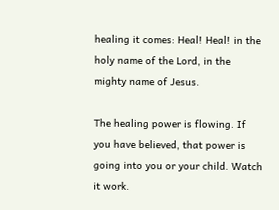healing it comes: Heal! Heal! in the holy name of the Lord, in the mighty name of Jesus.

The healing power is flowing. If you have believed, that power is going into you or your child. Watch it work.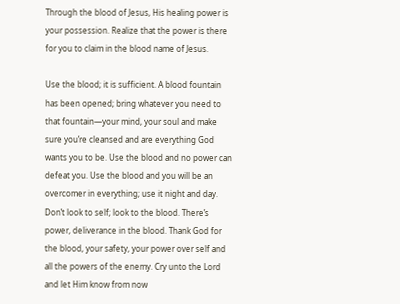Through the blood of Jesus, His healing power is your possession. Realize that the power is there for you to claim in the blood name of Jesus.

Use the blood; it is sufficient. A blood fountain has been opened; bring whatever you need to that fountain—your mind, your soul and make sure you’re cleansed and are everything God wants you to be. Use the blood and no power can defeat you. Use the blood and you will be an overcomer in everything; use it night and day. Don’t look to self; look to the blood. There’s power, deliverance in the blood. Thank God for the blood, your safety, your power over self and all the powers of the enemy. Cry unto the Lord and let Him know from now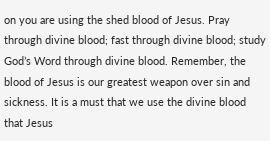on you are using the shed blood of Jesus. Pray through divine blood; fast through divine blood; study God’s Word through divine blood. Remember, the blood of Jesus is our greatest weapon over sin and sickness. It is a must that we use the divine blood that Jesus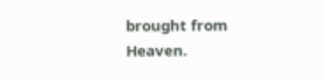brought from Heaven.